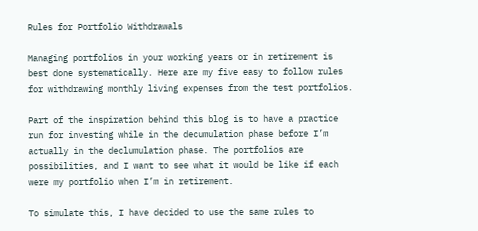Rules for Portfolio Withdrawals

Managing portfolios in your working years or in retirement is best done systematically. Here are my five easy to follow rules for withdrawing monthly living expenses from the test portfolios.

Part of the inspiration behind this blog is to have a practice run for investing while in the decumulation phase before I’m actually in the declumulation phase. The portfolios are possibilities, and I want to see what it would be like if each were my portfolio when I’m in retirement.

To simulate this, I have decided to use the same rules to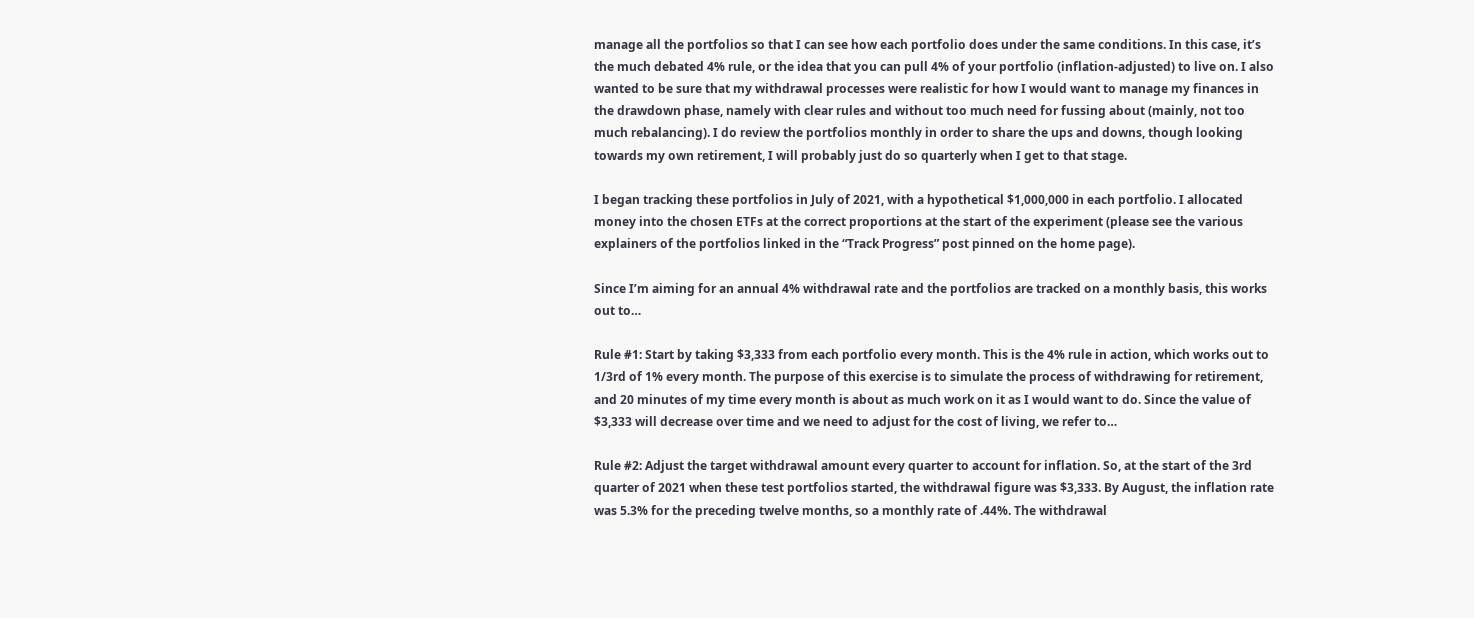manage all the portfolios so that I can see how each portfolio does under the same conditions. In this case, it’s the much debated 4% rule, or the idea that you can pull 4% of your portfolio (inflation-adjusted) to live on. I also wanted to be sure that my withdrawal processes were realistic for how I would want to manage my finances in the drawdown phase, namely with clear rules and without too much need for fussing about (mainly, not too much rebalancing). I do review the portfolios monthly in order to share the ups and downs, though looking towards my own retirement, I will probably just do so quarterly when I get to that stage.

I began tracking these portfolios in July of 2021, with a hypothetical $1,000,000 in each portfolio. I allocated money into the chosen ETFs at the correct proportions at the start of the experiment (please see the various explainers of the portfolios linked in the “Track Progress” post pinned on the home page).

Since I’m aiming for an annual 4% withdrawal rate and the portfolios are tracked on a monthly basis, this works out to…

Rule #1: Start by taking $3,333 from each portfolio every month. This is the 4% rule in action, which works out to 1/3rd of 1% every month. The purpose of this exercise is to simulate the process of withdrawing for retirement, and 20 minutes of my time every month is about as much work on it as I would want to do. Since the value of $3,333 will decrease over time and we need to adjust for the cost of living, we refer to…

Rule #2: Adjust the target withdrawal amount every quarter to account for inflation. So, at the start of the 3rd quarter of 2021 when these test portfolios started, the withdrawal figure was $3,333. By August, the inflation rate was 5.3% for the preceding twelve months, so a monthly rate of .44%. The withdrawal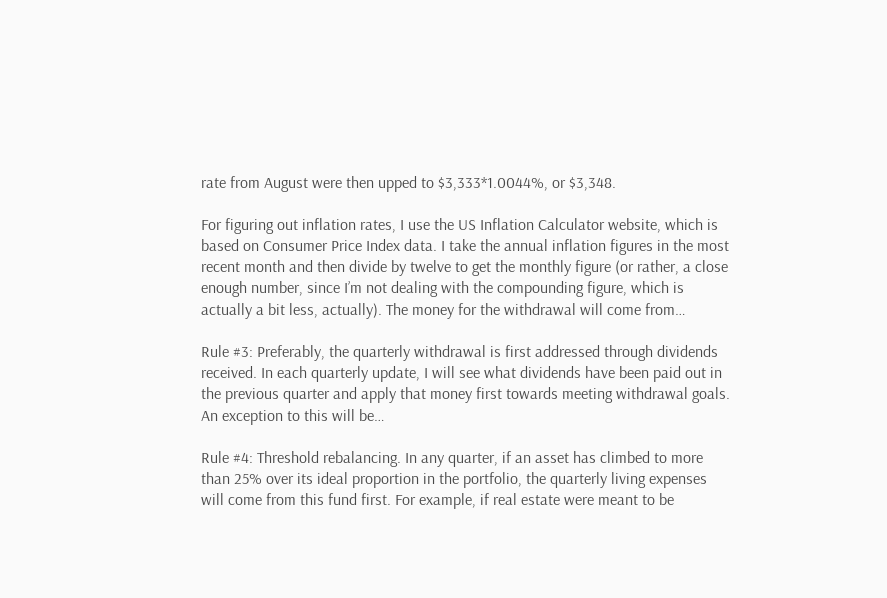rate from August were then upped to $3,333*1.0044%, or $3,348.

For figuring out inflation rates, I use the US Inflation Calculator website, which is based on Consumer Price Index data. I take the annual inflation figures in the most recent month and then divide by twelve to get the monthly figure (or rather, a close enough number, since I’m not dealing with the compounding figure, which is actually a bit less, actually). The money for the withdrawal will come from…

Rule #3: Preferably, the quarterly withdrawal is first addressed through dividends received. In each quarterly update, I will see what dividends have been paid out in the previous quarter and apply that money first towards meeting withdrawal goals. An exception to this will be…

Rule #4: Threshold rebalancing. In any quarter, if an asset has climbed to more than 25% over its ideal proportion in the portfolio, the quarterly living expenses will come from this fund first. For example, if real estate were meant to be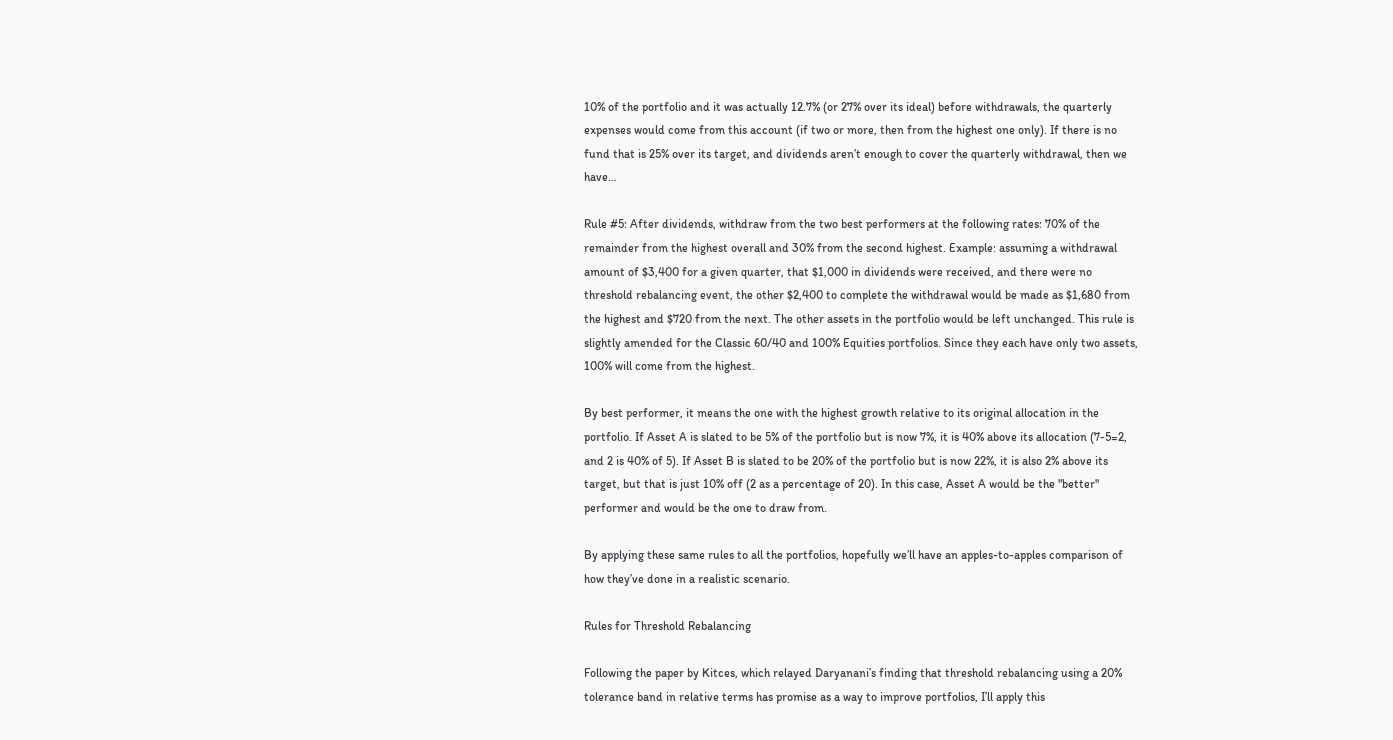10% of the portfolio and it was actually 12.7% (or 27% over its ideal) before withdrawals, the quarterly expenses would come from this account (if two or more, then from the highest one only). If there is no fund that is 25% over its target, and dividends aren’t enough to cover the quarterly withdrawal, then we have…

Rule #5: After dividends, withdraw from the two best performers at the following rates: 70% of the remainder from the highest overall and 30% from the second highest. Example: assuming a withdrawal amount of $3,400 for a given quarter, that $1,000 in dividends were received, and there were no threshold rebalancing event, the other $2,400 to complete the withdrawal would be made as $1,680 from the highest and $720 from the next. The other assets in the portfolio would be left unchanged. This rule is slightly amended for the Classic 60/40 and 100% Equities portfolios. Since they each have only two assets, 100% will come from the highest.

By best performer, it means the one with the highest growth relative to its original allocation in the portfolio. If Asset A is slated to be 5% of the portfolio but is now 7%, it is 40% above its allocation (7-5=2, and 2 is 40% of 5). If Asset B is slated to be 20% of the portfolio but is now 22%, it is also 2% above its target, but that is just 10% off (2 as a percentage of 20). In this case, Asset A would be the "better" performer and would be the one to draw from.

By applying these same rules to all the portfolios, hopefully we’ll have an apples-to-apples comparison of how they’ve done in a realistic scenario.

Rules for Threshold Rebalancing

Following the paper by Kitces, which relayed Daryanani’s finding that threshold rebalancing using a 20% tolerance band in relative terms has promise as a way to improve portfolios, I’ll apply this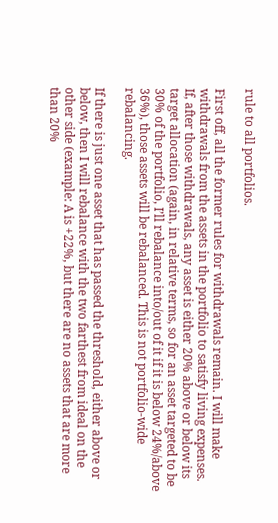rule to all portfolios.

First off, all the former rules for withdrawals remain. I will make withdrawals from the assets in the portfolio to satisfy living expenses. If, after those withdrawals, any asset is either 20% above or below its target allocation (again, in relative terms, so for an asset targeted to be 30% of the portfolio, I’ll rebalance into/out of it if it is below 24%/above 36%), those assets will be rebalanced. This is not portfolio-wide rebalancing.

If there is just one asset that has passed the threshold, either above or below, then I will rebalance with the two farthest from ideal on the other side (example: A is +22%, but there are no assets that are more than 20%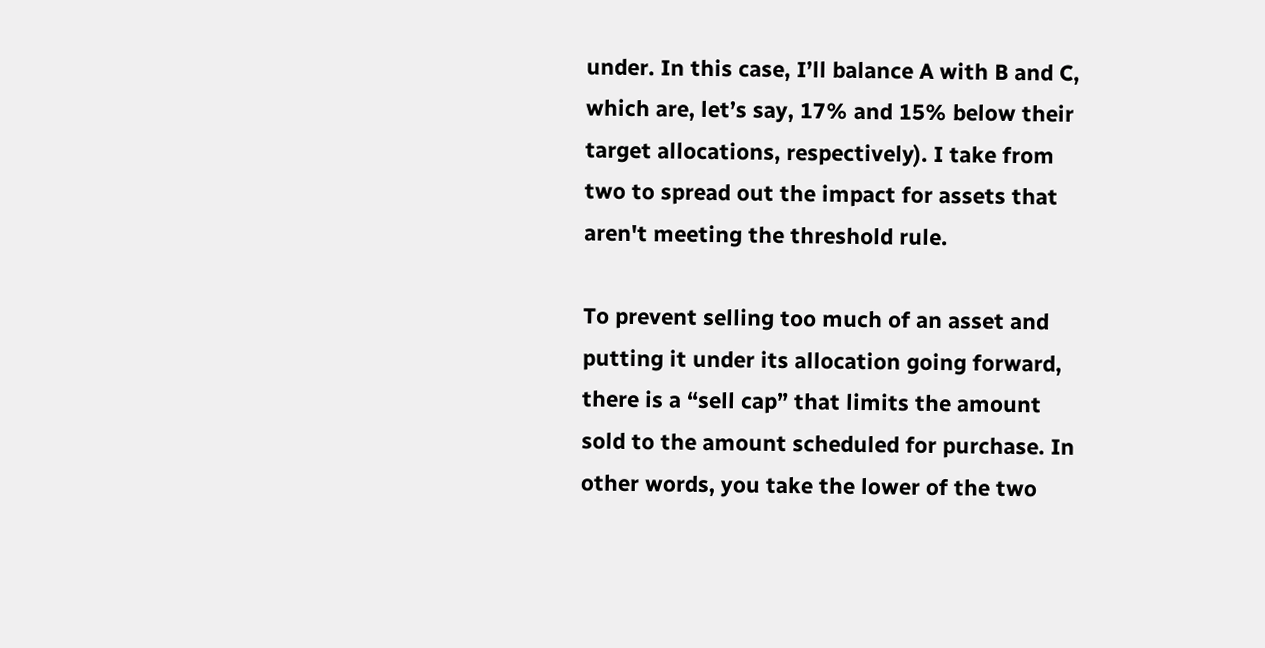under. In this case, I’ll balance A with B and C, which are, let’s say, 17% and 15% below their target allocations, respectively). I take from two to spread out the impact for assets that aren't meeting the threshold rule.

To prevent selling too much of an asset and putting it under its allocation going forward, there is a “sell cap” that limits the amount sold to the amount scheduled for purchase. In other words, you take the lower of the two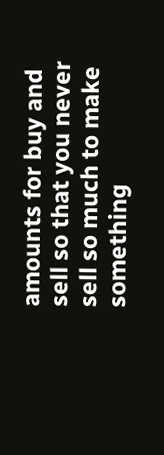amounts for buy and sell so that you never sell so much to make something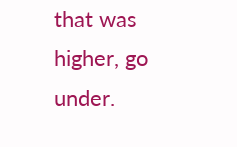that was higher, go under.